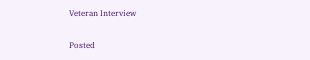Veteran Interview

Posted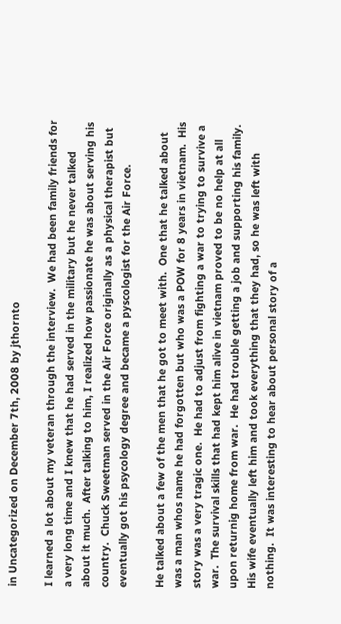in Uncategorized on December 7th, 2008 by jthornto

I learned a lot about my veteran through the interview.  We had been family friends for a very long time and I knew that he had served in the military but he never talked about it much.  After talking to him, I realized how passionate he was about serving his country.  Chuck Sweetman served in the Air Force originally as a physical therapist but eventually got his psycology degree and became a pyscologist for the Air Force.

He talked about a few of the men that he got to meet with.  One that he talked about was a man whos name he had forgotten but who was a POW for 8 years in vietnam.  His story was a very tragic one.  He had to adjust from fighting a war to trying to survive a war.  The survival skills that had kept him alive in vietnam proved to be no help at all upon returnig home from war.  He had trouble getting a job and supporting his family.  His wife eventually left him and took everything that they had, so he was left with nothing.  It was interesting to hear about personal story of a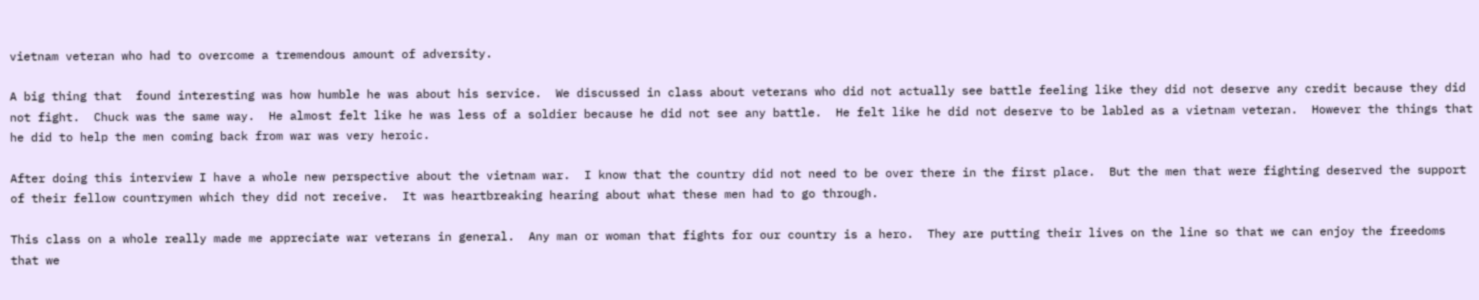vietnam veteran who had to overcome a tremendous amount of adversity.

A big thing that  found interesting was how humble he was about his service.  We discussed in class about veterans who did not actually see battle feeling like they did not deserve any credit because they did not fight.  Chuck was the same way.  He almost felt like he was less of a soldier because he did not see any battle.  He felt like he did not deserve to be labled as a vietnam veteran.  However the things that he did to help the men coming back from war was very heroic.

After doing this interview I have a whole new perspective about the vietnam war.  I know that the country did not need to be over there in the first place.  But the men that were fighting deserved the support of their fellow countrymen which they did not receive.  It was heartbreaking hearing about what these men had to go through.

This class on a whole really made me appreciate war veterans in general.  Any man or woman that fights for our country is a hero.  They are putting their lives on the line so that we can enjoy the freedoms that we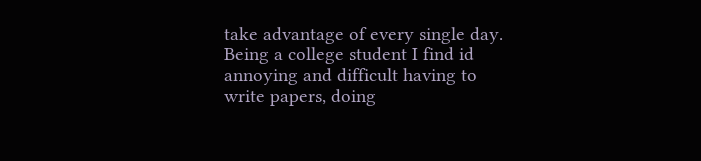take advantage of every single day.  Being a college student I find id annoying and difficult having to write papers, doing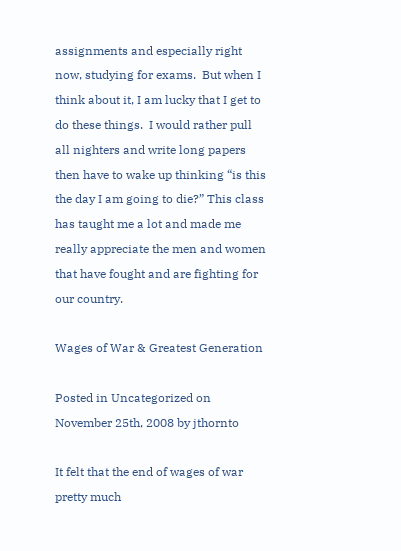assignments and especially right now, studying for exams.  But when I think about it, I am lucky that I get to do these things.  I would rather pull all nighters and write long papers then have to wake up thinking “is this the day I am going to die?” This class has taught me a lot and made me really appreciate the men and women that have fought and are fighting for our country.

Wages of War & Greatest Generation

Posted in Uncategorized on November 25th, 2008 by jthornto

It felt that the end of wages of war pretty much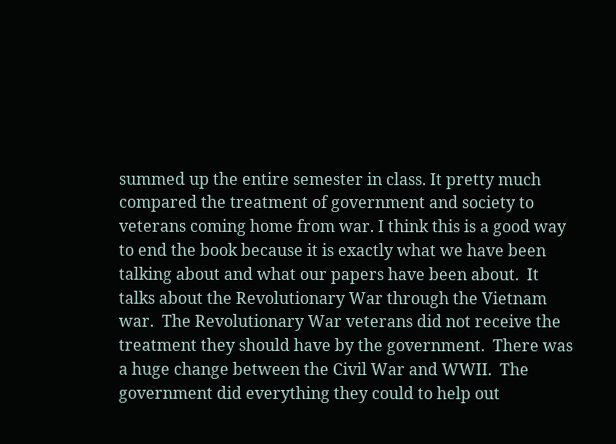summed up the entire semester in class. It pretty much compared the treatment of government and society to veterans coming home from war. I think this is a good way to end the book because it is exactly what we have been talking about and what our papers have been about.  It talks about the Revolutionary War through the Vietnam war.  The Revolutionary War veterans did not receive the treatment they should have by the government.  There was a huge change between the Civil War and WWII.  The government did everything they could to help out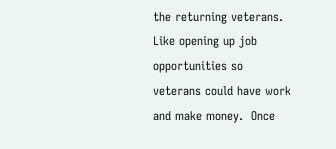the returning veterans.  Like opening up job opportunities so veterans could have work and make money.  Once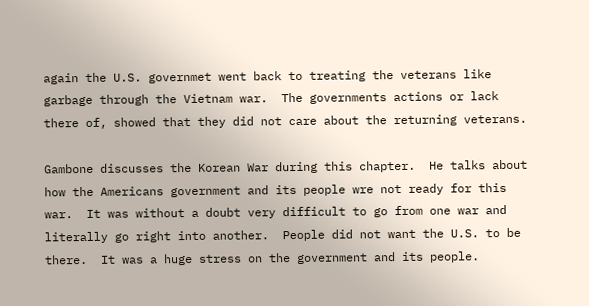again the U.S. governmet went back to treating the veterans like garbage through the Vietnam war.  The governments actions or lack there of, showed that they did not care about the returning veterans.

Gambone discusses the Korean War during this chapter.  He talks about how the Americans government and its people wre not ready for this war.  It was without a doubt very difficult to go from one war and literally go right into another.  People did not want the U.S. to be there.  It was a huge stress on the government and its people.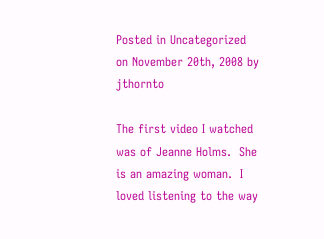Posted in Uncategorized on November 20th, 2008 by jthornto

The first video I watched was of Jeanne Holms.  She is an amazing woman.  I loved listening to the way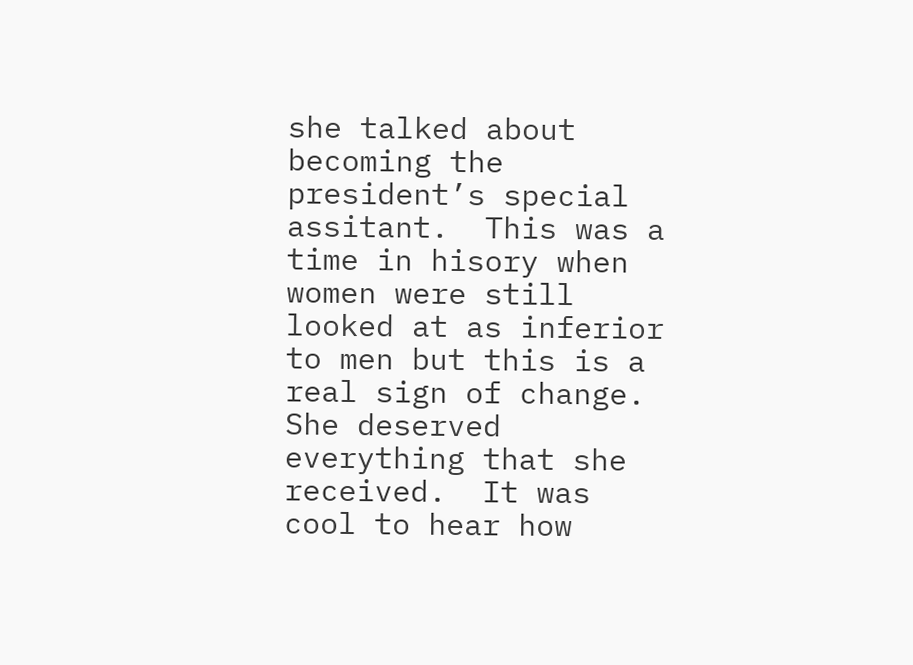she talked about becoming the president’s special assitant.  This was a time in hisory when women were still looked at as inferior to men but this is a real sign of change.  She deserved everything that she received.  It was cool to hear how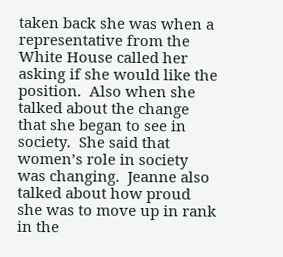taken back she was when a representative from the White House called her asking if she would like the position.  Also when she talked about the change that she began to see in society.  She said that women’s role in society was changing.  Jeanne also talked about how proud she was to move up in rank in the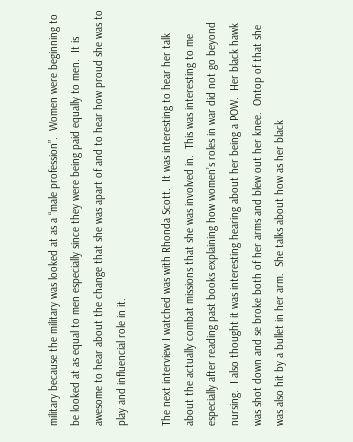military because the military was looked at as a “male profession”.  Women were beginning to be looked at as equal to men especially since they were being paid equally to men.  It is awesome to hear about the change that she was apart of and to hear how proud she was to play and influencial role in it.

The next interview I watched was with Rhonda Scott.  It was interesting to hear her talk about the actually combat missions that she was involved in.  This was interesting to me especially after reading past books explaining how women’s roles in war did not go beyond nursing.  I also thought it was interesting hearing about her being a POW.  Her black hawk was shot down and se broke both of her arms and blew out her knee.  Ontop of that she was also hit by a bullet in her arm.  She talks about how as her black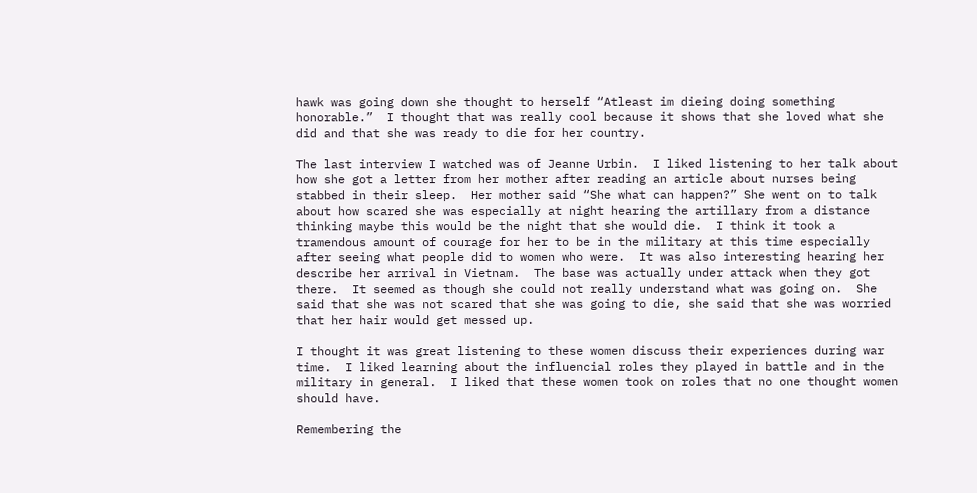hawk was going down she thought to herself “Atleast im dieing doing something honorable.”  I thought that was really cool because it shows that she loved what she did and that she was ready to die for her country.

The last interview I watched was of Jeanne Urbin.  I liked listening to her talk about how she got a letter from her mother after reading an article about nurses being stabbed in their sleep.  Her mother said “She what can happen?” She went on to talk about how scared she was especially at night hearing the artillary from a distance thinking maybe this would be the night that she would die.  I think it took a tramendous amount of courage for her to be in the military at this time especially after seeing what people did to women who were.  It was also interesting hearing her describe her arrival in Vietnam.  The base was actually under attack when they got there.  It seemed as though she could not really understand what was going on.  She said that she was not scared that she was going to die, she said that she was worried that her hair would get messed up.

I thought it was great listening to these women discuss their experiences during war time.  I liked learning about the influencial roles they played in battle and in the military in general.  I liked that these women took on roles that no one thought women should have.

Remembering the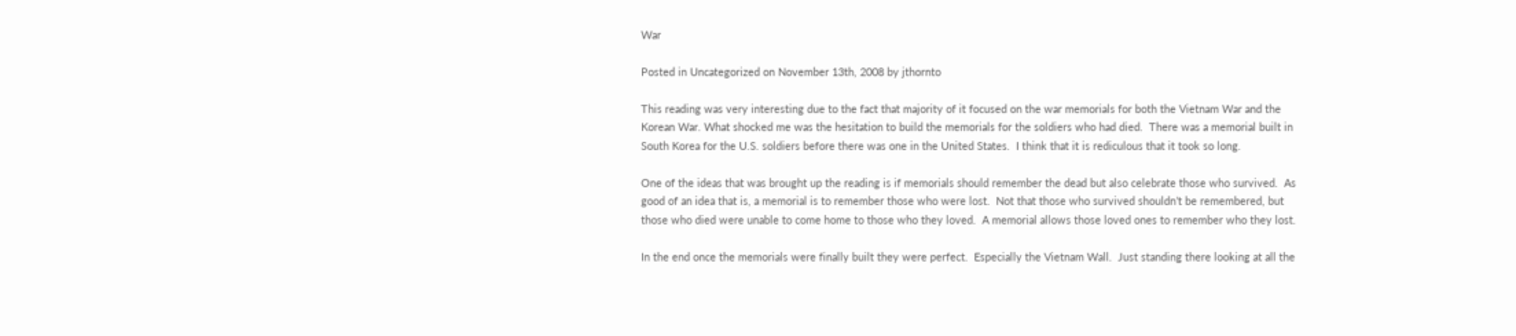War

Posted in Uncategorized on November 13th, 2008 by jthornto

This reading was very interesting due to the fact that majority of it focused on the war memorials for both the Vietnam War and the Korean War. What shocked me was the hesitation to build the memorials for the soldiers who had died.  There was a memorial built in South Korea for the U.S. soldiers before there was one in the United States.  I think that it is rediculous that it took so long.

One of the ideas that was brought up the reading is if memorials should remember the dead but also celebrate those who survived.  As good of an idea that is, a memorial is to remember those who were lost.  Not that those who survived shouldn’t be remembered, but those who died were unable to come home to those who they loved.  A memorial allows those loved ones to remember who they lost.

In the end once the memorials were finally built they were perfect.  Especially the Vietnam Wall.  Just standing there looking at all the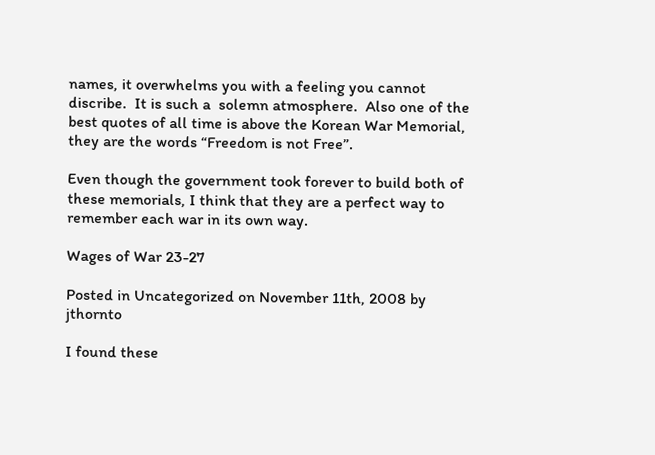names, it overwhelms you with a feeling you cannot discribe.  It is such a  solemn atmosphere.  Also one of the best quotes of all time is above the Korean War Memorial, they are the words “Freedom is not Free”.

Even though the government took forever to build both of these memorials, I think that they are a perfect way to remember each war in its own way.

Wages of War 23-27

Posted in Uncategorized on November 11th, 2008 by jthornto

I found these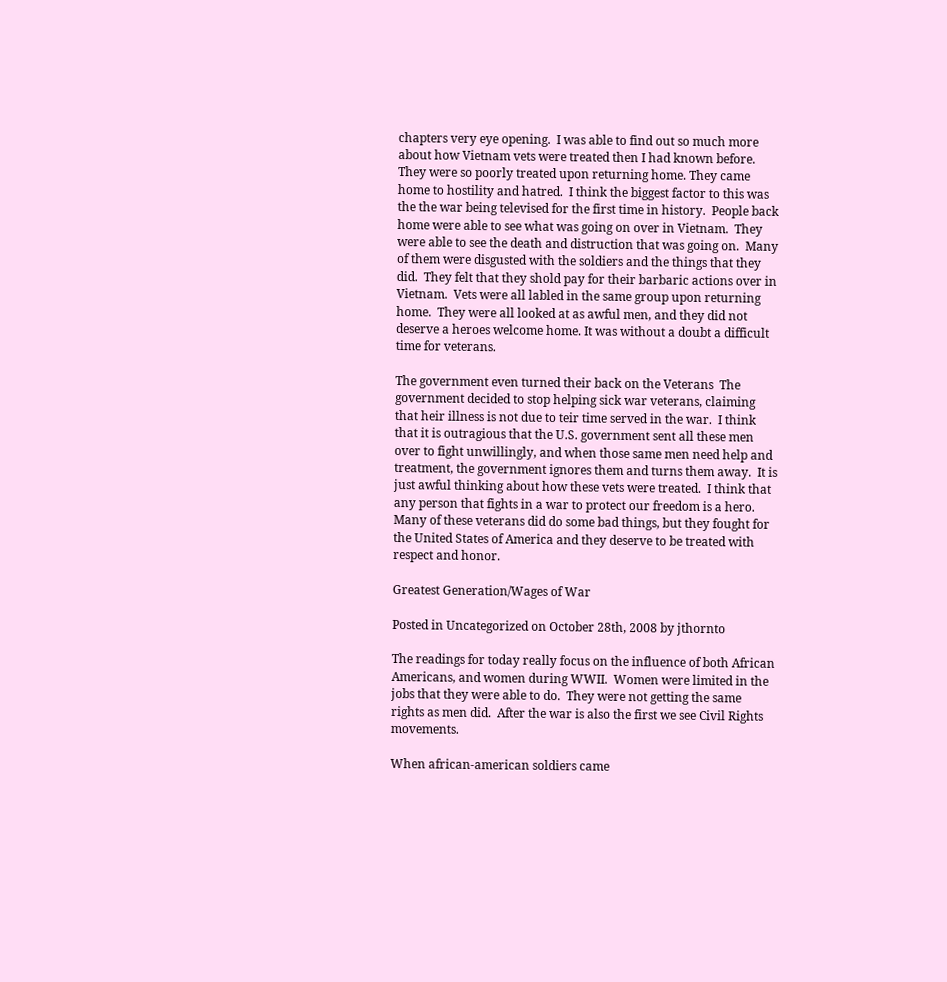chapters very eye opening.  I was able to find out so much more about how Vietnam vets were treated then I had known before.  They were so poorly treated upon returning home. They came home to hostility and hatred.  I think the biggest factor to this was the the war being televised for the first time in history.  People back home were able to see what was going on over in Vietnam.  They were able to see the death and distruction that was going on.  Many of them were disgusted with the soldiers and the things that they did.  They felt that they shold pay for their barbaric actions over in Vietnam.  Vets were all labled in the same group upon returning home.  They were all looked at as awful men, and they did not deserve a heroes welcome home. It was without a doubt a difficult time for veterans.

The government even turned their back on the Veterans  The government decided to stop helping sick war veterans, claiming that heir illness is not due to teir time served in the war.  I think that it is outragious that the U.S. government sent all these men over to fight unwillingly, and when those same men need help and treatment, the government ignores them and turns them away.  It is just awful thinking about how these vets were treated.  I think that any person that fights in a war to protect our freedom is a hero.  Many of these veterans did do some bad things, but they fought for the United States of America and they deserve to be treated with respect and honor.

Greatest Generation/Wages of War

Posted in Uncategorized on October 28th, 2008 by jthornto

The readings for today really focus on the influence of both African Americans, and women during WWII.  Women were limited in the jobs that they were able to do.  They were not getting the same rights as men did.  After the war is also the first we see Civil Rights movements.

When african-american soldiers came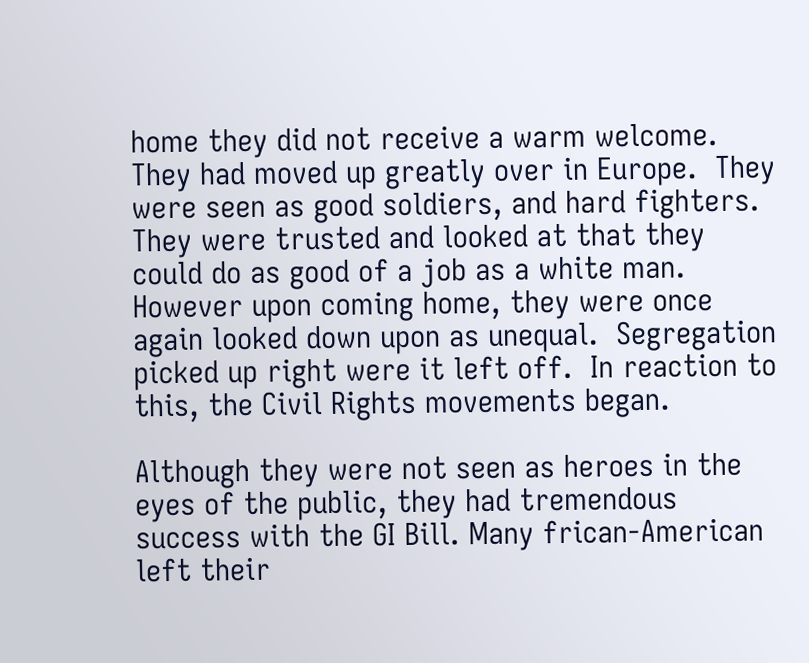home they did not receive a warm welcome.  They had moved up greatly over in Europe.  They were seen as good soldiers, and hard fighters.  They were trusted and looked at that they could do as good of a job as a white man.  However upon coming home, they were once again looked down upon as unequal.  Segregation picked up right were it left off.  In reaction to this, the Civil Rights movements began.

Although they were not seen as heroes in the eyes of the public, they had tremendous success with the GI Bill. Many frican-American left their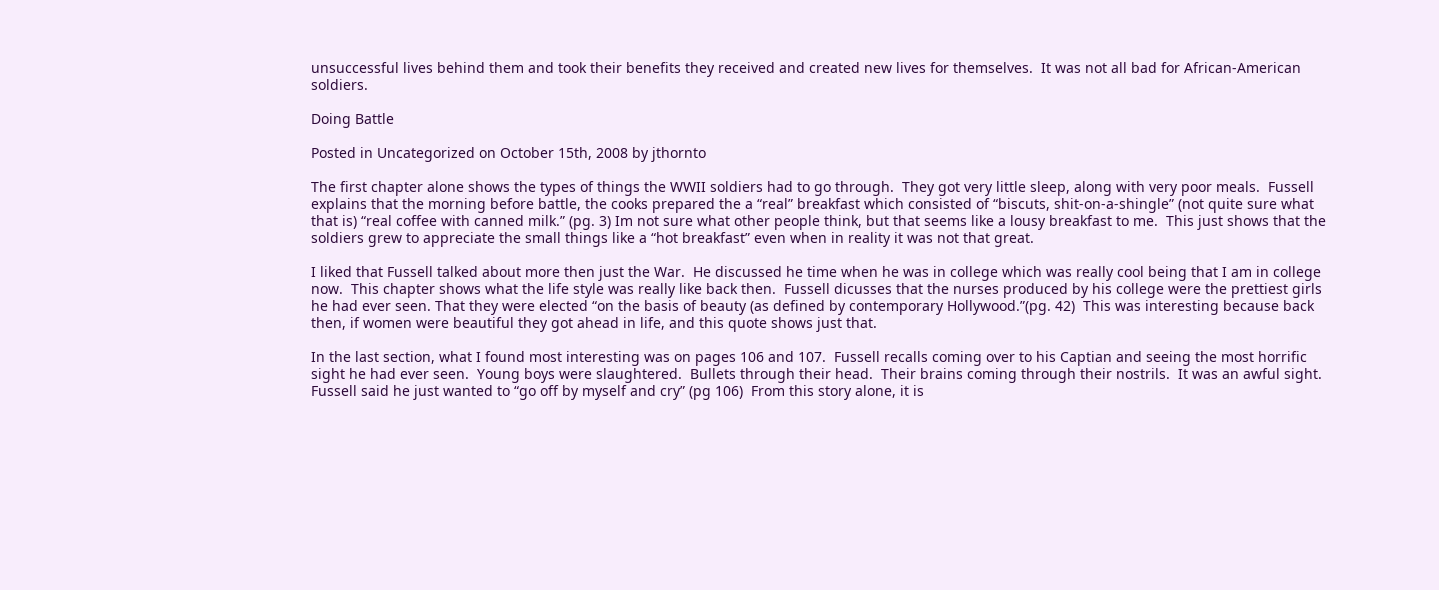unsuccessful lives behind them and took their benefits they received and created new lives for themselves.  It was not all bad for African-American soldiers.

Doing Battle

Posted in Uncategorized on October 15th, 2008 by jthornto

The first chapter alone shows the types of things the WWII soldiers had to go through.  They got very little sleep, along with very poor meals.  Fussell explains that the morning before battle, the cooks prepared the a “real” breakfast which consisted of “biscuts, shit-on-a-shingle” (not quite sure what that is) “real coffee with canned milk.” (pg. 3) Im not sure what other people think, but that seems like a lousy breakfast to me.  This just shows that the soldiers grew to appreciate the small things like a “hot breakfast” even when in reality it was not that great.

I liked that Fussell talked about more then just the War.  He discussed he time when he was in college which was really cool being that I am in college now.  This chapter shows what the life style was really like back then.  Fussell dicusses that the nurses produced by his college were the prettiest girls he had ever seen. That they were elected “on the basis of beauty (as defined by contemporary Hollywood.”(pg. 42)  This was interesting because back then, if women were beautiful they got ahead in life, and this quote shows just that.

In the last section, what I found most interesting was on pages 106 and 107.  Fussell recalls coming over to his Captian and seeing the most horrific sight he had ever seen.  Young boys were slaughtered.  Bullets through their head.  Their brains coming through their nostrils.  It was an awful sight.  Fussell said he just wanted to “go off by myself and cry” (pg 106)  From this story alone, it is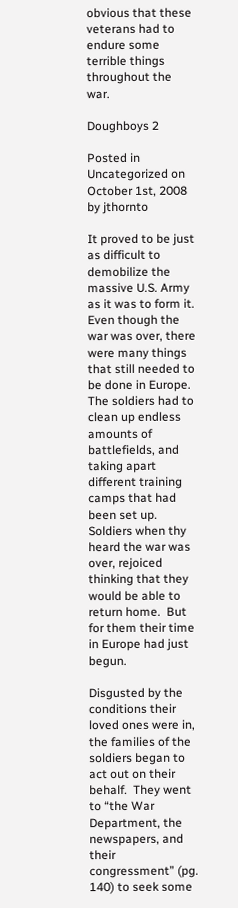obvious that these veterans had to endure some terrible things throughout the war.

Doughboys 2

Posted in Uncategorized on October 1st, 2008 by jthornto

It proved to be just as difficult to demobilize the massive U.S. Army as it was to form it.  Even though the war was over, there were many things that still needed to be done in Europe.  The soldiers had to clean up endless amounts of battlefields, and taking apart different training camps that had been set up.  Soldiers when thy heard the war was over, rejoiced thinking that they would be able to return home.  But for them their time in Europe had just begun.

Disgusted by the conditions their loved ones were in, the families of the soldiers began to act out on their behalf.  They went to “the War Department, the newspapers, and their congressment” (pg. 140) to seek some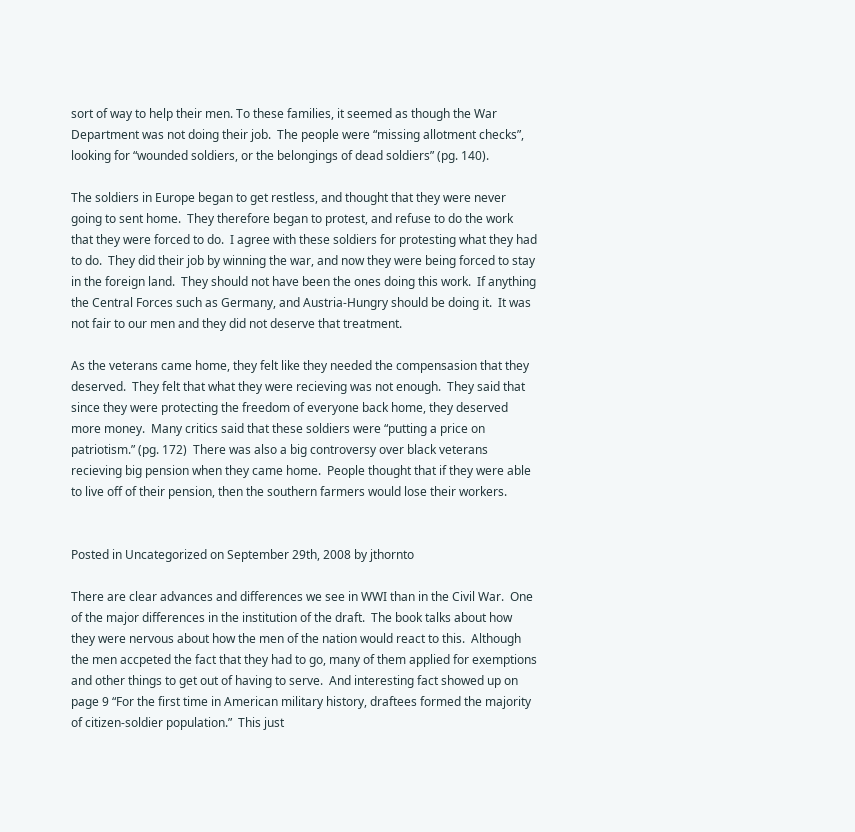sort of way to help their men. To these families, it seemed as though the War Department was not doing their job.  The people were “missing allotment checks”, looking for “wounded soldiers, or the belongings of dead soldiers” (pg. 140).

The soldiers in Europe began to get restless, and thought that they were never going to sent home.  They therefore began to protest, and refuse to do the work that they were forced to do.  I agree with these soldiers for protesting what they had to do.  They did their job by winning the war, and now they were being forced to stay in the foreign land.  They should not have been the ones doing this work.  If anything the Central Forces such as Germany, and Austria-Hungry should be doing it.  It was not fair to our men and they did not deserve that treatment.

As the veterans came home, they felt like they needed the compensasion that they deserved.  They felt that what they were recieving was not enough.  They said that since they were protecting the freedom of everyone back home, they deserved more money.  Many critics said that these soldiers were “putting a price on patriotism.” (pg. 172)  There was also a big controversy over black veterans recieving big pension when they came home.  People thought that if they were able to live off of their pension, then the southern farmers would lose their workers.


Posted in Uncategorized on September 29th, 2008 by jthornto

There are clear advances and differences we see in WWI than in the Civil War.  One of the major differences in the institution of the draft.  The book talks about how they were nervous about how the men of the nation would react to this.  Although the men accpeted the fact that they had to go, many of them applied for exemptions and other things to get out of having to serve.  And interesting fact showed up on page 9 “For the first time in American military history, draftees formed the majority of citizen-soldier population.”  This just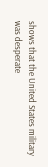shows that the United States military was desperate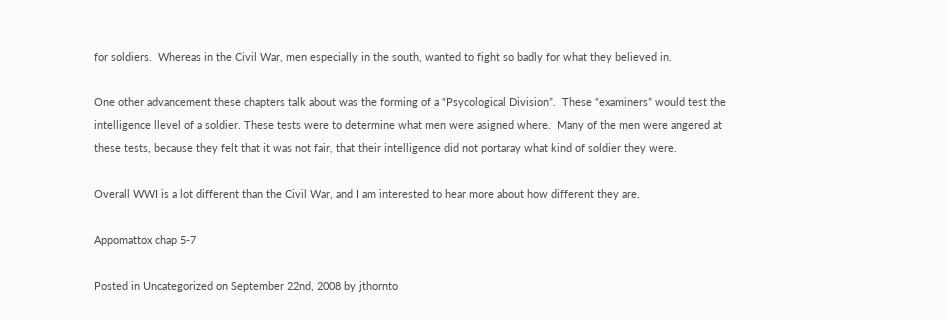for soldiers.  Whereas in the Civil War, men especially in the south, wanted to fight so badly for what they believed in.

One other advancement these chapters talk about was the forming of a “Psycological Division”.  These “examiners” would test the intelligence llevel of a soldier. These tests were to determine what men were asigned where.  Many of the men were angered at these tests, because they felt that it was not fair, that their intelligence did not portaray what kind of soldier they were.

Overall WWI is a lot different than the Civil War, and I am interested to hear more about how different they are.

Appomattox chap 5-7

Posted in Uncategorized on September 22nd, 2008 by jthornto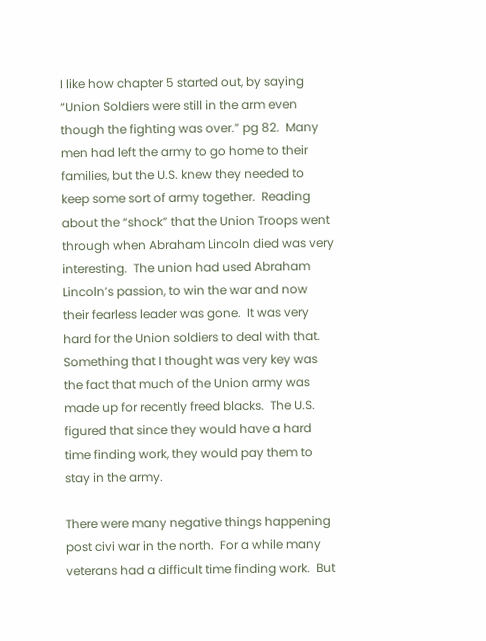I like how chapter 5 started out, by saying “Union Soldiers were still in the arm even though the fighting was over.” pg 82.  Many men had left the army to go home to their families, but the U.S. knew they needed to keep some sort of army together.  Reading about the “shock” that the Union Troops went through when Abraham Lincoln died was very interesting.  The union had used Abraham Lincoln’s passion, to win the war and now their fearless leader was gone.  It was very hard for the Union soldiers to deal with that.  Something that I thought was very key was the fact that much of the Union army was made up for recently freed blacks.  The U.S. figured that since they would have a hard time finding work, they would pay them to stay in the army.

There were many negative things happening post civi war in the north.  For a while many veterans had a difficult time finding work.  But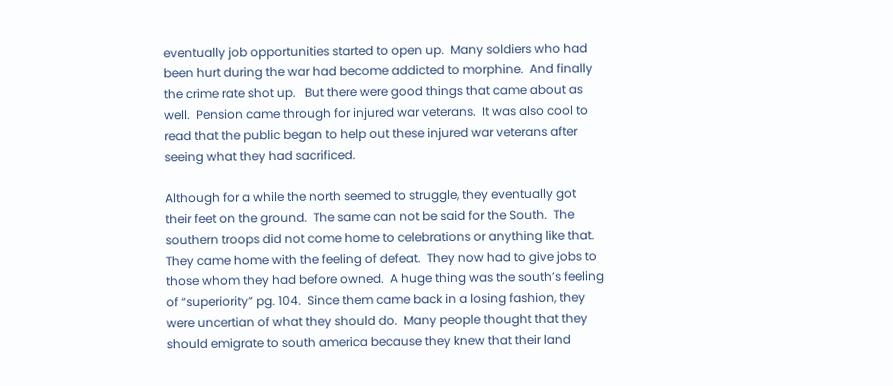eventually job opportunities started to open up.  Many soldiers who had been hurt during the war had become addicted to morphine.  And finally the crime rate shot up.   But there were good things that came about as well.  Pension came through for injured war veterans.  It was also cool to read that the public began to help out these injured war veterans after seeing what they had sacrificed.

Although for a while the north seemed to struggle, they eventually got their feet on the ground.  The same can not be said for the South.  The southern troops did not come home to celebrations or anything like that.  They came home with the feeling of defeat.  They now had to give jobs to those whom they had before owned.  A huge thing was the south’s feeling of “superiority” pg. 104.  Since them came back in a losing fashion, they were uncertian of what they should do.  Many people thought that they should emigrate to south america because they knew that their land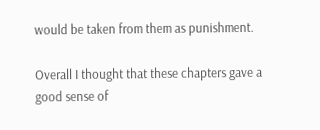would be taken from them as punishment.

Overall I thought that these chapters gave a good sense of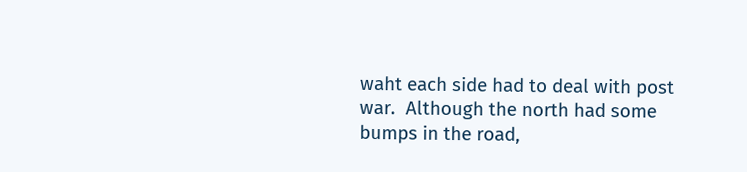waht each side had to deal with post war.  Although the north had some bumps in the road,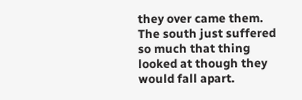they over came them.  The south just suffered so much that thing looked at though they would fall apart.